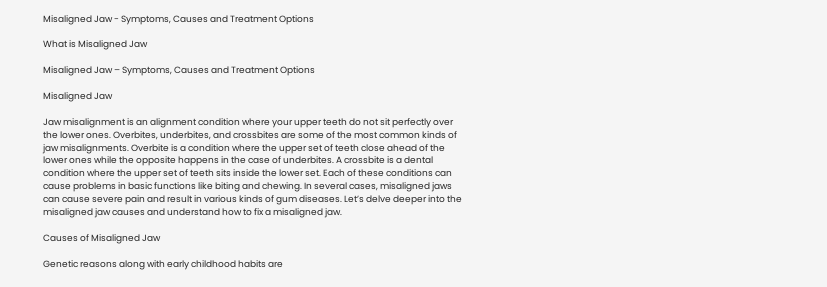Misaligned Jaw - Symptoms, Causes and Treatment Options

What is Misaligned Jaw

Misaligned Jaw – Symptoms, Causes and Treatment Options

Misaligned Jaw

Jaw misalignment is an alignment condition where your upper teeth do not sit perfectly over the lower ones. Overbites, underbites, and crossbites are some of the most common kinds of jaw misalignments. Overbite is a condition where the upper set of teeth close ahead of the lower ones while the opposite happens in the case of underbites. A crossbite is a dental condition where the upper set of teeth sits inside the lower set. Each of these conditions can cause problems in basic functions like biting and chewing. In several cases, misaligned jaws can cause severe pain and result in various kinds of gum diseases. Let’s delve deeper into the misaligned jaw causes and understand how to fix a misaligned jaw.

Causes of Misaligned Jaw

Genetic reasons along with early childhood habits are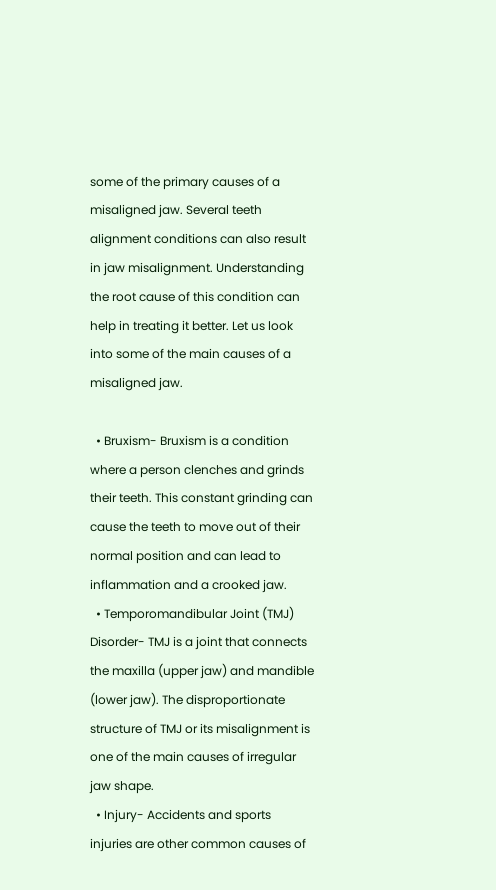some of the primary causes of a misaligned jaw. Several teeth alignment conditions can also result in jaw misalignment. Understanding the root cause of this condition can help in treating it better. Let us look into some of the main causes of a misaligned jaw.

  • Bruxism- Bruxism is a condition where a person clenches and grinds their teeth. This constant grinding can cause the teeth to move out of their normal position and can lead to inflammation and a crooked jaw.
  • Temporomandibular Joint (TMJ) Disorder- TMJ is a joint that connects the maxilla (upper jaw) and mandible (lower jaw). The disproportionate structure of TMJ or its misalignment is one of the main causes of irregular jaw shape.
  • Injury- Accidents and sports injuries are other common causes of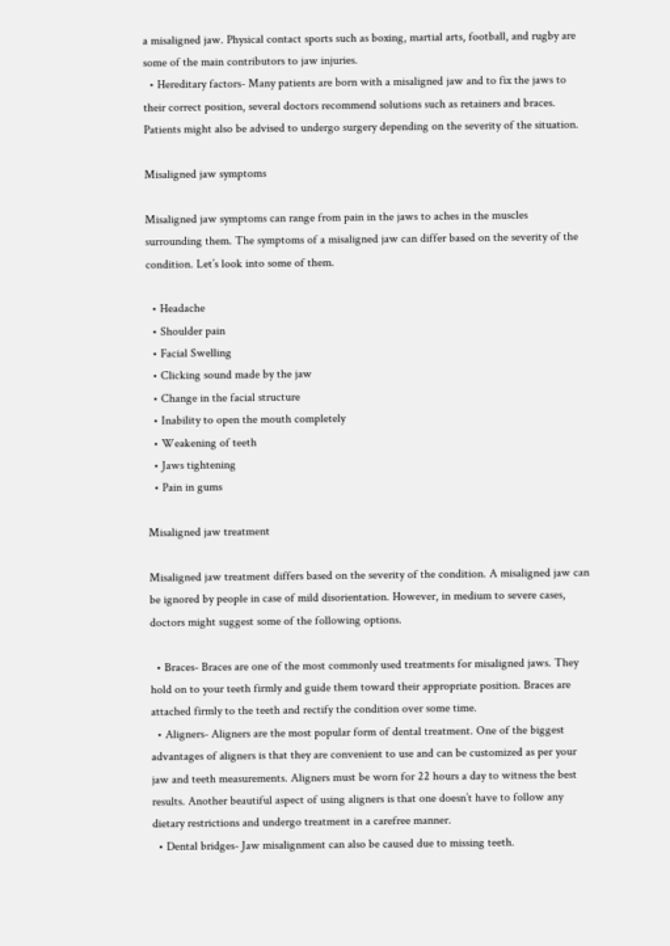a misaligned jaw. Physical contact sports such as boxing, martial arts, football, and rugby are some of the main contributors to jaw injuries.
  • Hereditary factors- Many patients are born with a misaligned jaw and to fix the jaws to their correct position, several doctors recommend solutions such as retainers and braces. Patients might also be advised to undergo surgery depending on the severity of the situation.

Misaligned jaw symptoms

Misaligned jaw symptoms can range from pain in the jaws to aches in the muscles surrounding them. The symptoms of a misaligned jaw can differ based on the severity of the condition. Let’s look into some of them.

  • Headache
  • Shoulder pain
  • Facial Swelling
  • Clicking sound made by the jaw
  • Change in the facial structure
  • Inability to open the mouth completely
  • Weakening of teeth
  • Jaws tightening
  • Pain in gums

Misaligned jaw treatment

Misaligned jaw treatment differs based on the severity of the condition. A misaligned jaw can be ignored by people in case of mild disorientation. However, in medium to severe cases, doctors might suggest some of the following options.

  • Braces- Braces are one of the most commonly used treatments for misaligned jaws. They hold on to your teeth firmly and guide them toward their appropriate position. Braces are attached firmly to the teeth and rectify the condition over some time.
  • Aligners- Aligners are the most popular form of dental treatment. One of the biggest advantages of aligners is that they are convenient to use and can be customized as per your jaw and teeth measurements. Aligners must be worn for 22 hours a day to witness the best results. Another beautiful aspect of using aligners is that one doesn’t have to follow any dietary restrictions and undergo treatment in a carefree manner.
  • Dental bridges- Jaw misalignment can also be caused due to missing teeth.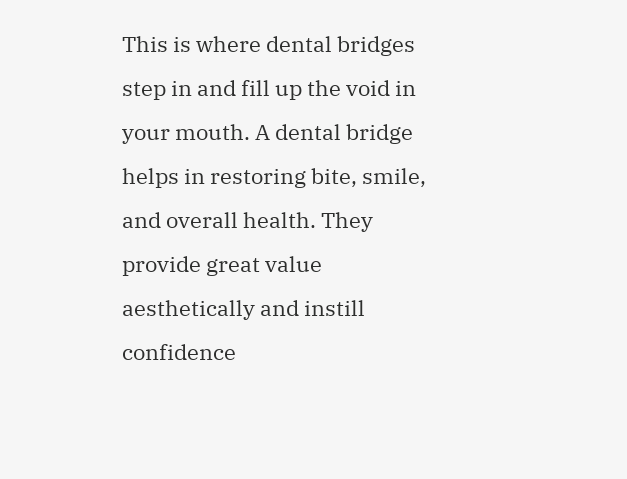This is where dental bridges step in and fill up the void in your mouth. A dental bridge helps in restoring bite, smile, and overall health. They provide great value aesthetically and instill confidence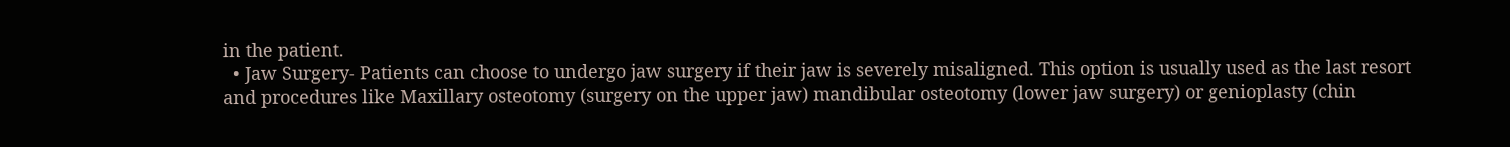in the patient.
  • Jaw Surgery- Patients can choose to undergo jaw surgery if their jaw is severely misaligned. This option is usually used as the last resort and procedures like Maxillary osteotomy (surgery on the upper jaw) mandibular osteotomy (lower jaw surgery) or genioplasty (chin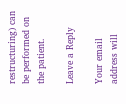restructuring) can be performed on the patient.

Leave a Reply

Your email address will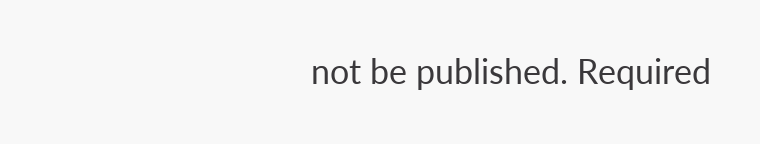not be published. Required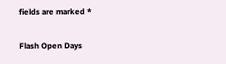fields are marked *

Flash Open Days